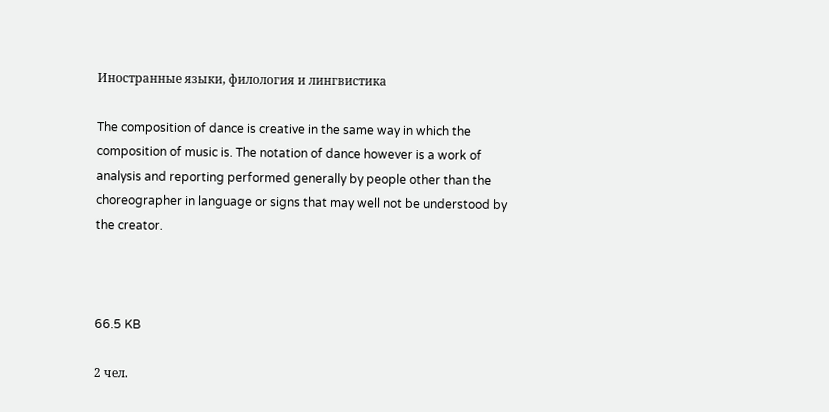Иностранные языки, филология и лингвистика

The composition of dance is creative in the same way in which the composition of music is. The notation of dance however is a work of analysis and reporting performed generally by people other than the choreographer in language or signs that may well not be understood by the creator.



66.5 KB

2 чел.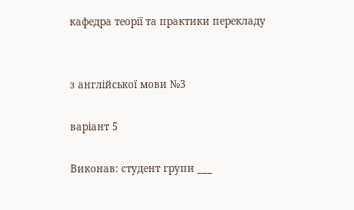кафедра теорії та практики перекладу


з англійської мови №3

варіант 5

Виконав: студент групи ___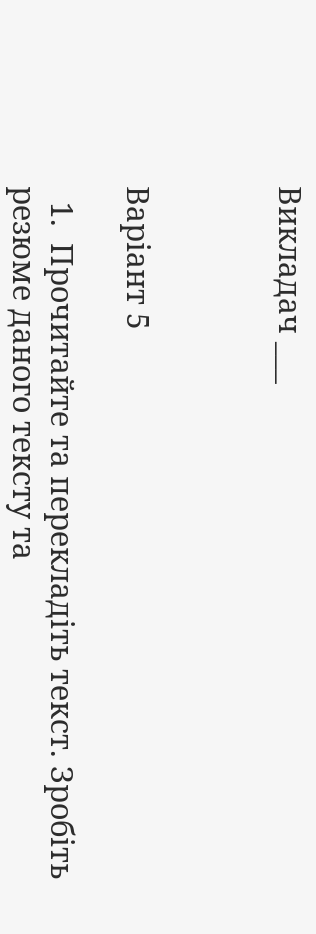Викладач ___



Варіант 5

  1.  Прочитайте та перекладіть текст. Зробіть резюме даного тексту та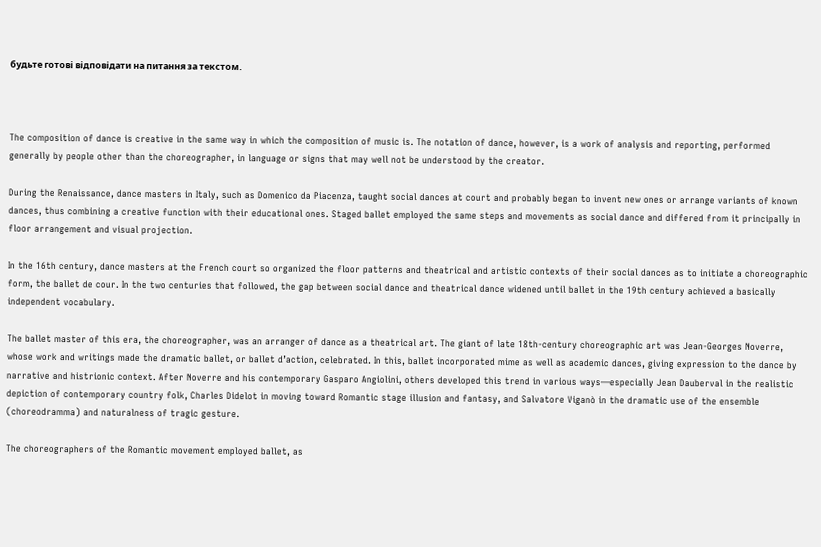будьте готові відповідати на питання за текстом.



The composition of dance is creative in the same way in which the composition of music is. The notation of dance, however, is a work of analysis and reporting, performed generally by people other than the choreographer, in language or signs that may well not be understood by the creator.

During the Renaissance, dance masters in Italy, such as Domenico da Piacenza, taught social dances at court and probably began to invent new ones or arrange variants of known dances, thus combining a creative function with their educational ones. Staged ballet employed the same steps and movements as social dance and differed from it principally in floor arrangement and visual projection.

In the 16th century, dance masters at the French court so organized the floor patterns and theatrical and artistic contexts of their social dances as to initiate a choreographic form, the ballet de cour. In the two centuries that followed, the gap between social dance and theatrical dance widened until ballet in the 19th century achieved a basically independent vocabulary.

The ballet master of this era, the choreographer, was an arranger of dance as a theatrical art. The giant of late 18th-century choreographic art was Jean-Georges Noverre, whose work and writings made the dramatic ballet, or ballet d’action, celebrated. In this, ballet incorporated mime as well as academic dances, giving expression to the dance by narrative and histrionic context. After Noverre and his contemporary Gasparo Angiolini, others developed this trend in various ways—especially Jean Dauberval in the realistic depiction of contemporary country folk, Charles Didelot in moving toward Romantic stage illusion and fantasy, and Salvatore Viganò in the dramatic use of the ensemble (choreodramma) and naturalness of tragic gesture.

The choreographers of the Romantic movement employed ballet, as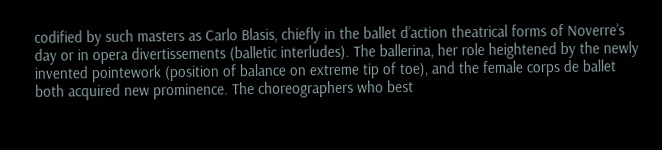codified by such masters as Carlo Blasis, chiefly in the ballet d’action theatrical forms of Noverre’s day or in opera divertissements (balletic interludes). The ballerina, her role heightened by the newly invented pointework (position of balance on extreme tip of toe), and the female corps de ballet both acquired new prominence. The choreographers who best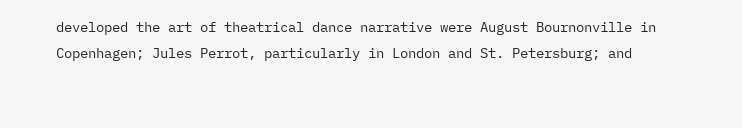developed the art of theatrical dance narrative were August Bournonville in Copenhagen; Jules Perrot, particularly in London and St. Petersburg; and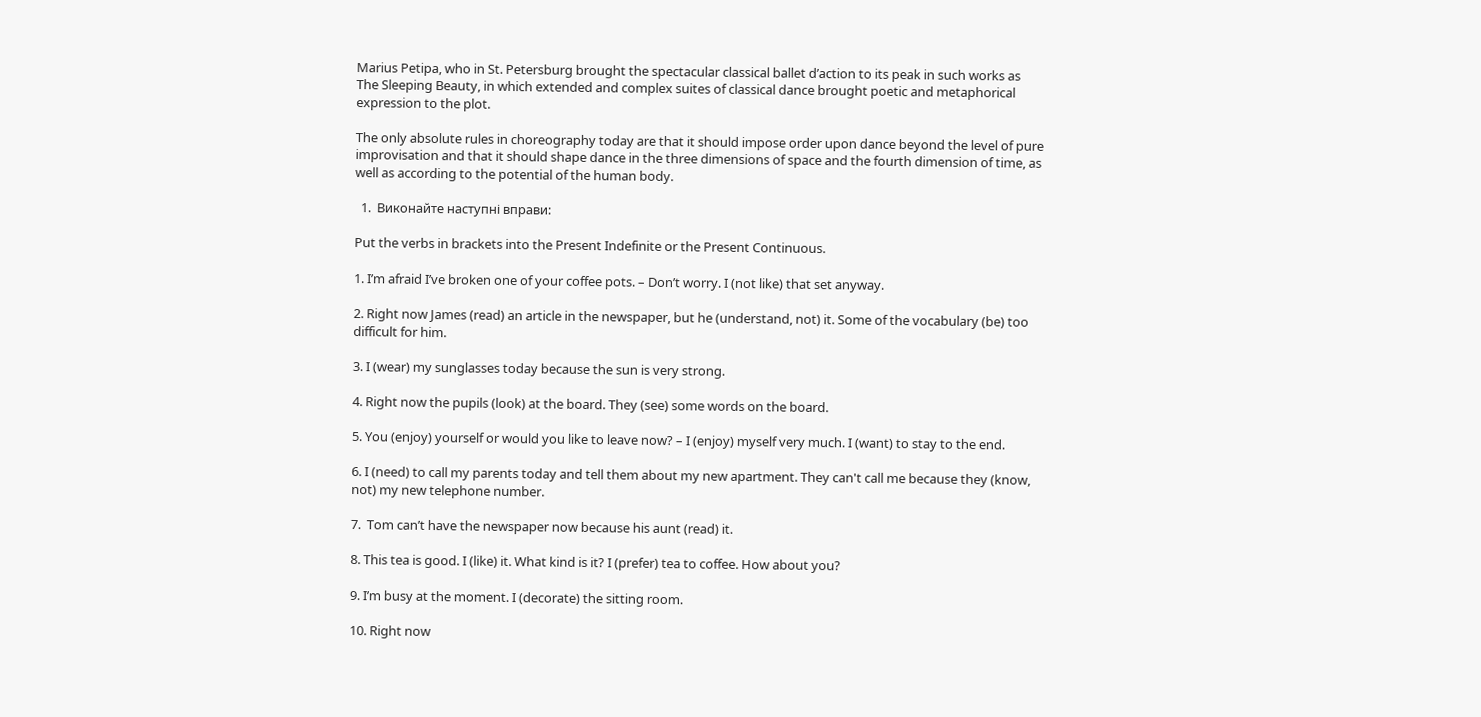Marius Petipa, who in St. Petersburg brought the spectacular classical ballet d’action to its peak in such works as The Sleeping Beauty, in which extended and complex suites of classical dance brought poetic and metaphorical expression to the plot.

The only absolute rules in choreography today are that it should impose order upon dance beyond the level of pure improvisation and that it should shape dance in the three dimensions of space and the fourth dimension of time, as well as according to the potential of the human body.

  1.  Виконайте наступні вправи:

Put the verbs in brackets into the Present Indefinite or the Present Continuous.

1. I’m afraid I’ve broken one of your coffee pots. – Don’t worry. I (not like) that set anyway.

2. Right now James (read) an article in the newspaper, but he (understand, not) it. Some of the vocabulary (be) too difficult for him.

3. I (wear) my sunglasses today because the sun is very strong.

4. Right now the pupils (look) at the board. They (see) some words on the board.

5. You (enjoy) yourself or would you like to leave now? – I (enjoy) myself very much. I (want) to stay to the end.

6. I (need) to call my parents today and tell them about my new apartment. They can't call me because they (know, not) my new telephone number.

7.  Tom can’t have the newspaper now because his aunt (read) it.

8. This tea is good. I (like) it. What kind is it? I (prefer) tea to coffee. How about you?

9. I’m busy at the moment. I (decorate) the sitting room.

10. Right now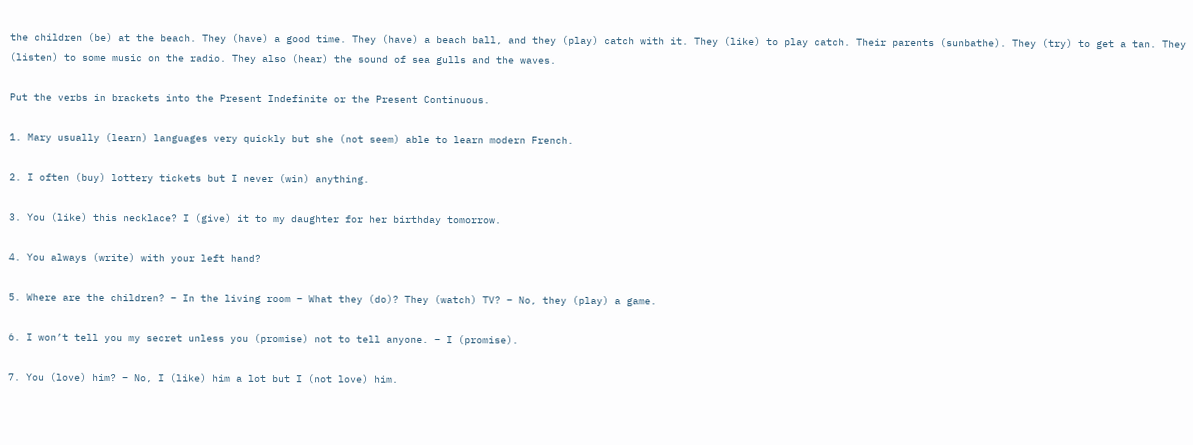the children (be) at the beach. They (have) a good time. They (have) a beach ball, and they (play) catch with it. They (like) to play catch. Their parents (sunbathe). They (try) to get a tan. They (listen) to some music on the radio. They also (hear) the sound of sea gulls and the waves.

Put the verbs in brackets into the Present Indefinite or the Present Continuous.

1. Mary usually (learn) languages very quickly but she (not seem) able to learn modern French.

2. I often (buy) lottery tickets but I never (win) anything.

3. You (like) this necklace? I (give) it to my daughter for her birthday tomorrow.

4. You always (write) with your left hand?

5. Where are the children? – In the living room – What they (do)? They (watch) TV? – No, they (play) a game.

6. I won’t tell you my secret unless you (promise) not to tell anyone. – I (promise).

7. You (love) him? – No, I (like) him a lot but I (not love) him.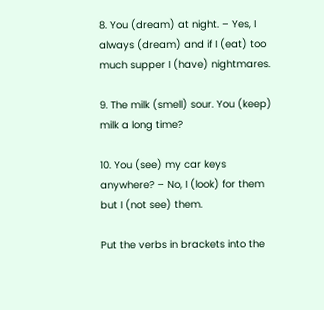8. You (dream) at night. – Yes, I always (dream) and if I (eat) too much supper I (have) nightmares.

9. The milk (smell) sour. You (keep) milk a long time?

10. You (see) my car keys anywhere? – No, I (look) for them but I (not see) them.

Put the verbs in brackets into the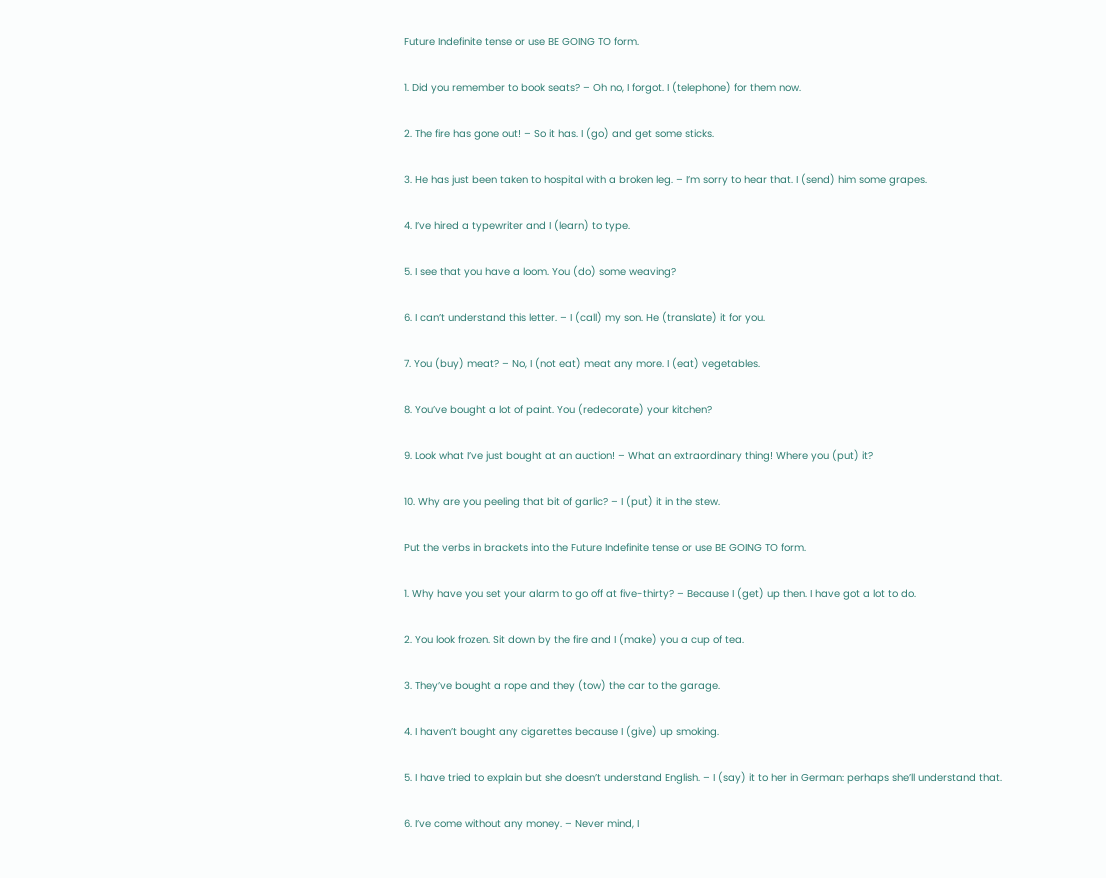Future Indefinite tense or use BE GOING TO form.

1. Did you remember to book seats? – Oh no, I forgot. I (telephone) for them now.

2. The fire has gone out! – So it has. I (go) and get some sticks.

3. He has just been taken to hospital with a broken leg. – I’m sorry to hear that. I (send) him some grapes.

4. I’ve hired a typewriter and I (learn) to type.

5. I see that you have a loom. You (do) some weaving?

6. I can’t understand this letter. – I (call) my son. He (translate) it for you.

7. You (buy) meat? – No, I (not eat) meat any more. I (eat) vegetables.

8. You’ve bought a lot of paint. You (redecorate) your kitchen?

9. Look what I’ve just bought at an auction! – What an extraordinary thing! Where you (put) it?

10. Why are you peeling that bit of garlic? – I (put) it in the stew.

Put the verbs in brackets into the Future Indefinite tense or use BE GOING TO form.

1. Why have you set your alarm to go off at five-thirty? – Because I (get) up then. I have got a lot to do.

2. You look frozen. Sit down by the fire and I (make) you a cup of tea.

3. They’ve bought a rope and they (tow) the car to the garage.

4. I haven’t bought any cigarettes because I (give) up smoking.

5. I have tried to explain but she doesn’t understand English. – I (say) it to her in German: perhaps she’ll understand that.

6. I’ve come without any money. – Never mind, I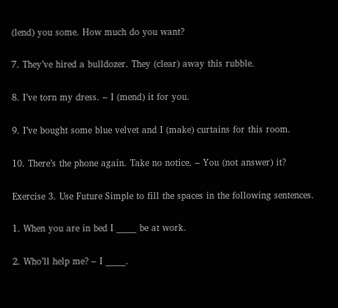(lend) you some. How much do you want?

7. They’ve hired a bulldozer. They (clear) away this rubble.

8. I’ve torn my dress. – I (mend) it for you.

9. I’ve bought some blue velvet and I (make) curtains for this room.

10. There’s the phone again. Take no notice. – You (not answer) it?

Exercise 3. Use Future Simple to fill the spaces in the following sentences.

1. When you are in bed I _____ be at work.

2. Who’ll help me? – I _____.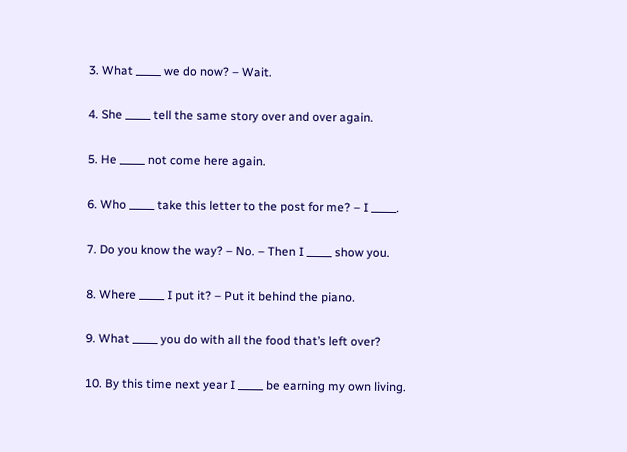3. What _____ we do now? – Wait.

4. She _____ tell the same story over and over again.

5. He _____ not come here again.

6. Who _____ take this letter to the post for me? – I _____.

7. Do you know the way? – No. – Then I _____ show you.

8. Where _____ I put it? – Put it behind the piano.

9. What _____ you do with all the food that’s left over?

10. By this time next year I _____ be earning my own living.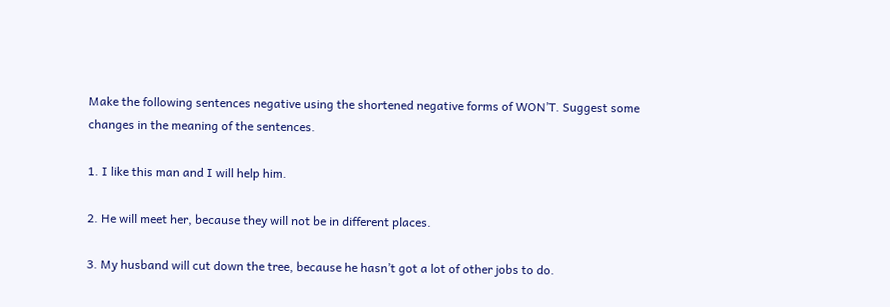Make the following sentences negative using the shortened negative forms of WON’T. Suggest some changes in the meaning of the sentences.

1. I like this man and I will help him.

2. He will meet her, because they will not be in different places.

3. My husband will cut down the tree, because he hasn’t got a lot of other jobs to do.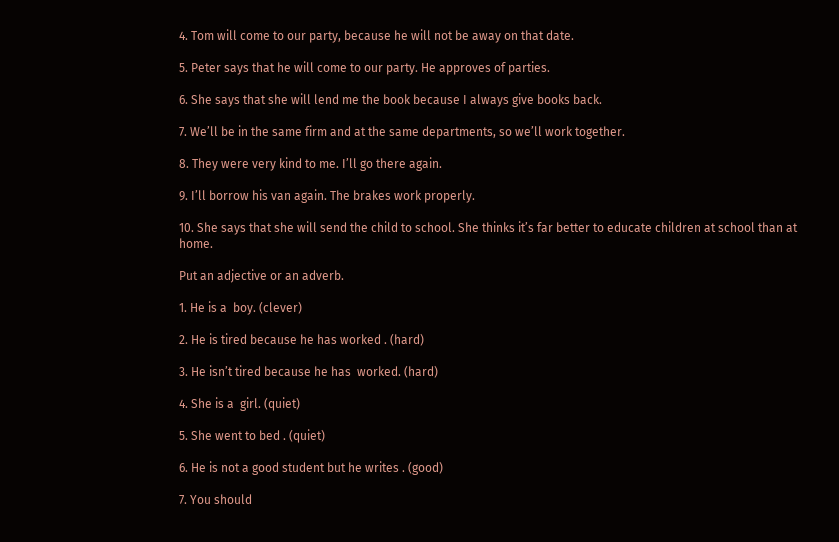4. Tom will come to our party, because he will not be away on that date.

5. Peter says that he will come to our party. He approves of parties.

6. She says that she will lend me the book because I always give books back.

7. We’ll be in the same firm and at the same departments, so we’ll work together.

8. They were very kind to me. I’ll go there again.

9. I’ll borrow his van again. The brakes work properly.

10. She says that she will send the child to school. She thinks it’s far better to educate children at school than at home.

Put an adjective or an adverb.

1. He is a  boy. (clever)

2. He is tired because he has worked . (hard)

3. He isn’t tired because he has  worked. (hard)

4. She is a  girl. (quiet)

5. She went to bed . (quiet)

6. He is not a good student but he writes . (good)

7. You should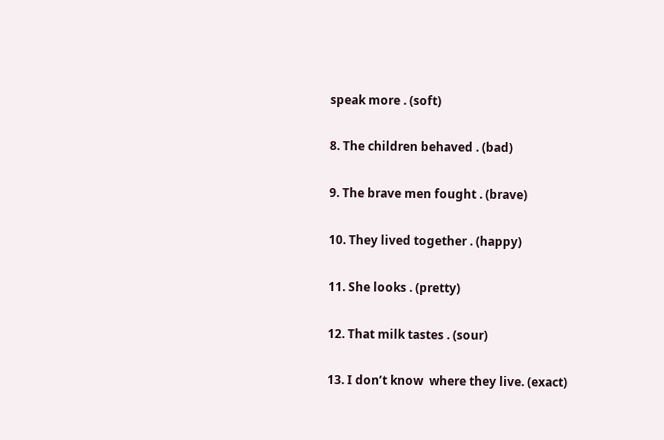speak more . (soft)

8. The children behaved . (bad)

9. The brave men fought . (brave)

10. They lived together . (happy)

11. She looks . (pretty)

12. That milk tastes . (sour)

13. I don’t know  where they live. (exact)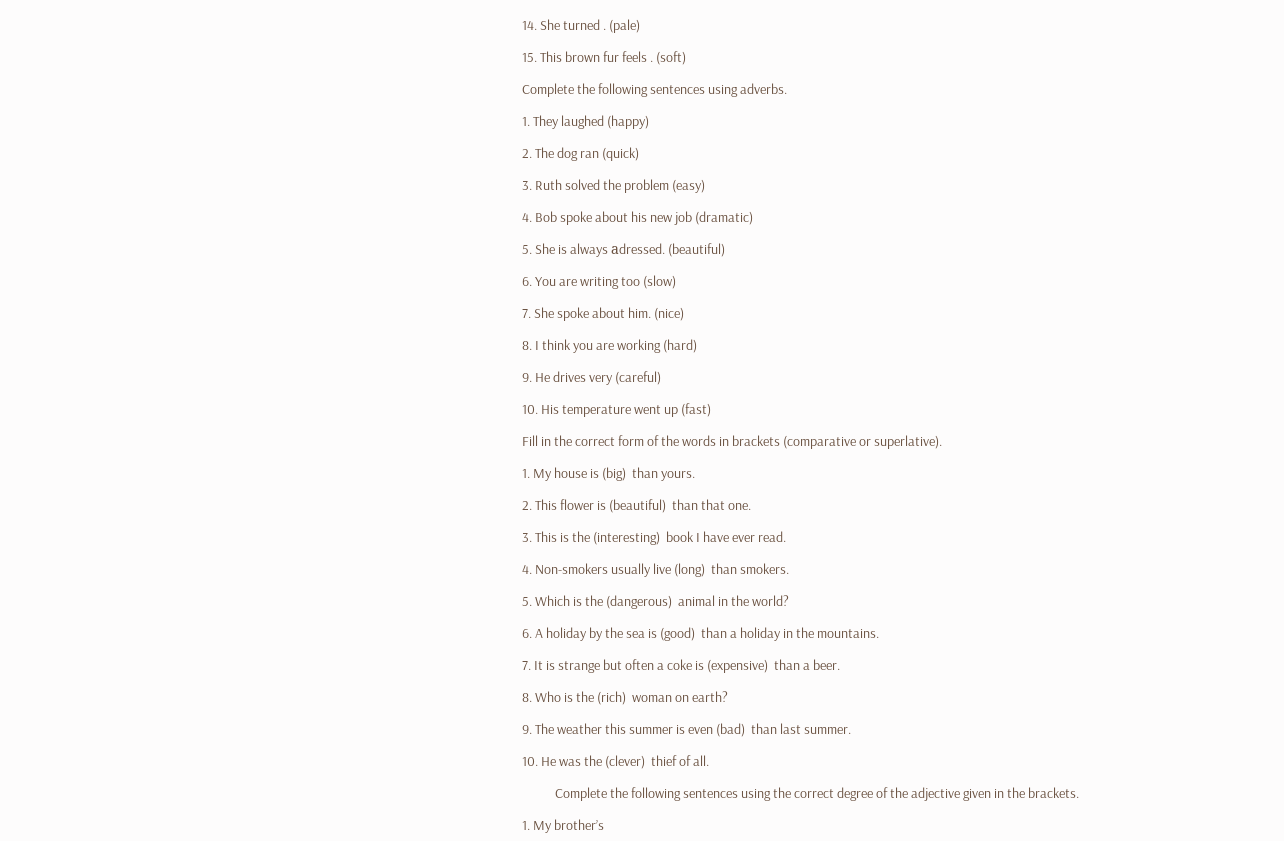14. She turned . (pale)

15. This brown fur feels . (soft)

Complete the following sentences using adverbs.

1. They laughed (happy)

2. The dog ran (quick)

3. Ruth solved the problem (easy)

4. Bob spoke about his new job (dramatic)

5. She is always аdressed. (beautiful)

6. You are writing too (slow)

7. She spoke about him. (nice)

8. I think you are working (hard)

9. He drives very (careful)

10. His temperature went up (fast)

Fill in the correct form of the words in brackets (comparative or superlative).

1. My house is (big)  than yours.

2. This flower is (beautiful)  than that one.

3. This is the (interesting)  book I have ever read.

4. Non-smokers usually live (long)  than smokers.

5. Which is the (dangerous)  animal in the world?

6. A holiday by the sea is (good)  than a holiday in the mountains.

7. It is strange but often a coke is (expensive)  than a beer.

8. Who is the (rich)  woman on earth?

9. The weather this summer is even (bad)  than last summer.

10. He was the (clever)  thief of all.

           Complete the following sentences using the correct degree of the adjective given in the brackets.

1. My brother’s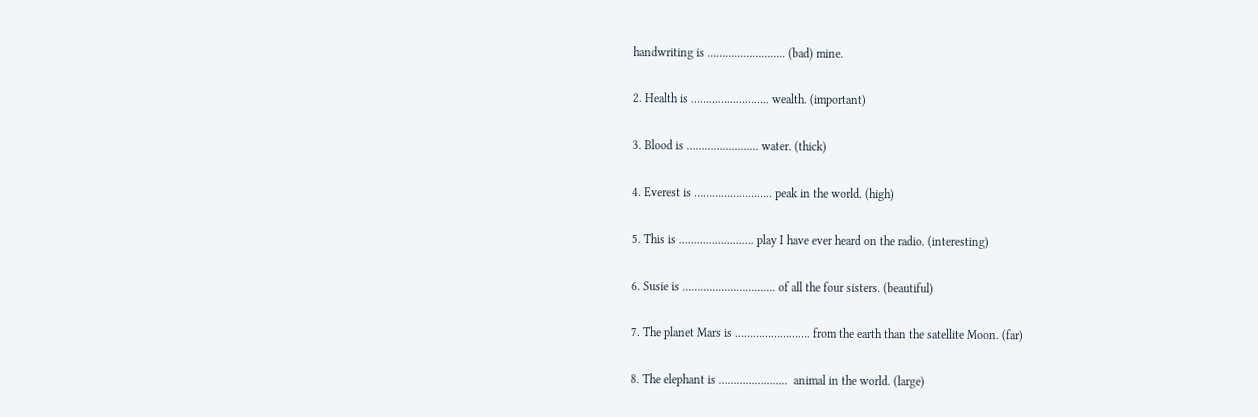handwriting is …………………….. (bad) mine.

2. Health is …………………….. wealth. (important)

3. Blood is …………………… water. (thick)

4. Everest is …………………….. peak in the world. (high)

5. This is ……………………. play I have ever heard on the radio. (interesting)

6. Susie is …………………………. of all the four sisters. (beautiful)

7. The planet Mars is ……………………. from the earth than the satellite Moon. (far)

8. The elephant is …………………..  animal in the world. (large)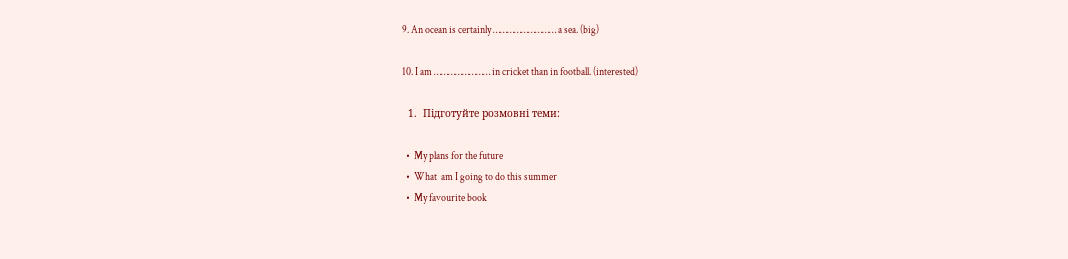9. An ocean is certainly ……………………… a sea. (big)

10. I am …………………… in cricket than in football. (interested)

  1.  Підготуйте розмовні теми:

  •  My plans for the future
  •  What  am I going to do this summer
  •  My favourite book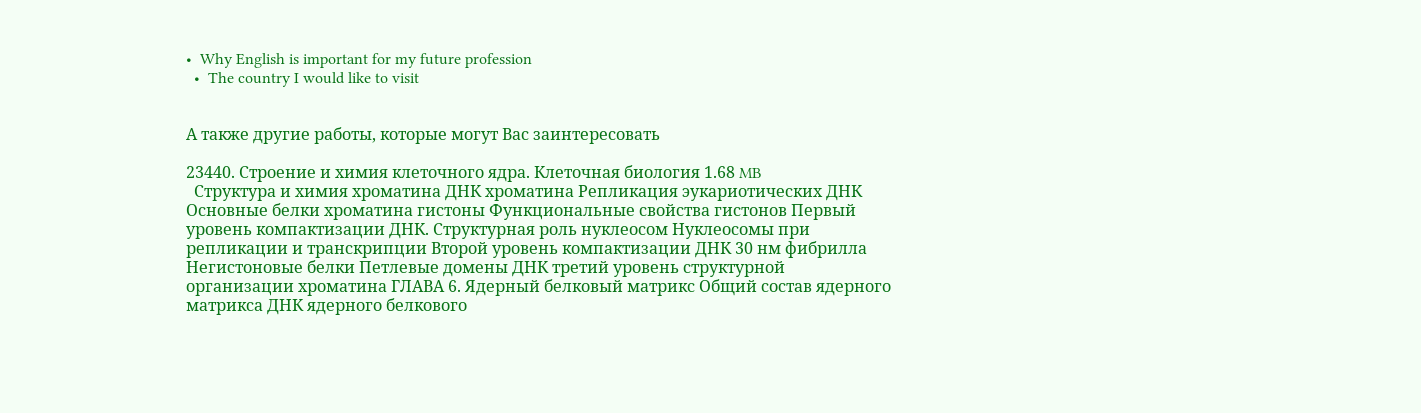•  Why English is important for my future profession
  •  The country I would like to visit


А также другие работы, которые могут Вас заинтересовать

23440. Строение и химия клеточного ядра. Клеточная биология 1.68 MB
  Структура и химия хроматина ДНК хроматина Репликация эукариотических ДНК Основные белки хроматина гистоны Функциональные свойства гистонов Первый уровень компактизации ДНК. Структурная роль нуклеосом Нуклеосомы при репликации и транскрипции Второй уровень компактизации ДНК 30 нм фибрилла Негистоновые белки Петлевые домены ДНК третий уровень структурной организации хроматина ГЛАВА 6. Ядерный белковый матрикс Общий состав ядерного матрикса ДНК ядерного белкового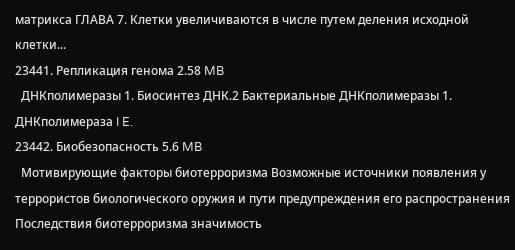матрикса ГЛАВА 7. Клетки увеличиваются в числе путем деления исходной клетки...
23441. Репликация генома 2.58 MB
  ДНКполимеразы 1. Биосинтез ДНК.2 Бактериальные ДНКполимеразы 1. ДНКполимераза I E.
23442. Биобезопасность 5.6 MB
  Мотивирующие факторы биотерроризма Возможные источники появления у террористов биологического оружия и пути предупреждения его распространения Последствия биотерроризма значимость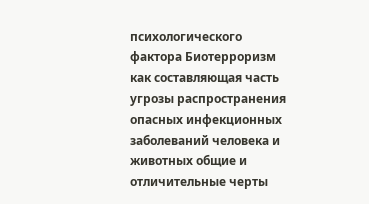психологического фактора Биотерроризм как составляющая часть угрозы распространения опасных инфекционных заболеваний человека и животных общие и отличительные черты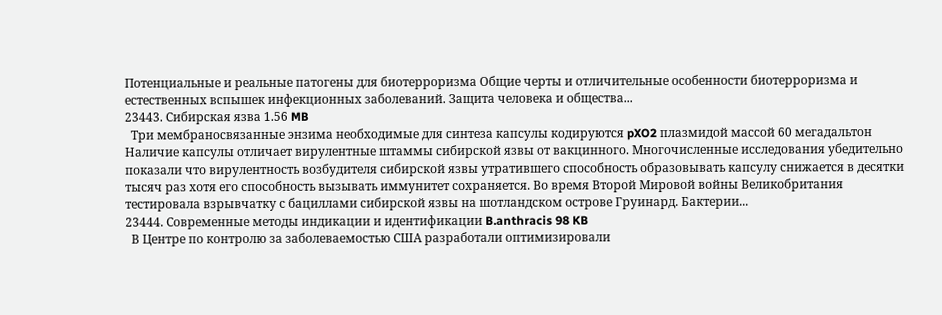Потенциальные и реальные патогены для биотерроризма Общие черты и отличительные особенности биотерроризма и естественных вспышек инфекционных заболеваний. Защита человека и общества...
23443. Сибирская язва 1.56 MB
  Три мембраносвязанные энзима необходимые для синтеза капсулы кодируются pXO2 плазмидой массой 60 мегадальтон Наличие капсулы отличает вирулентные штаммы сибирской язвы от вакцинного. Многочисленные исследования убедительно показали что вирулентность возбудителя сибирской язвы утратившего способность образовывать капсулу снижается в десятки тысяч раз хотя его способность вызывать иммунитет сохраняется. Во время Второй Мировой войны Великобритания тестировала взрывчатку с бациллами сибирской язвы на шотландском острове Груинард. Бактерии...
23444. Современные методы индикации и идентификации B.anthracis 98 KB
  В Центре по контролю за заболеваемостью США разработали оптимизировали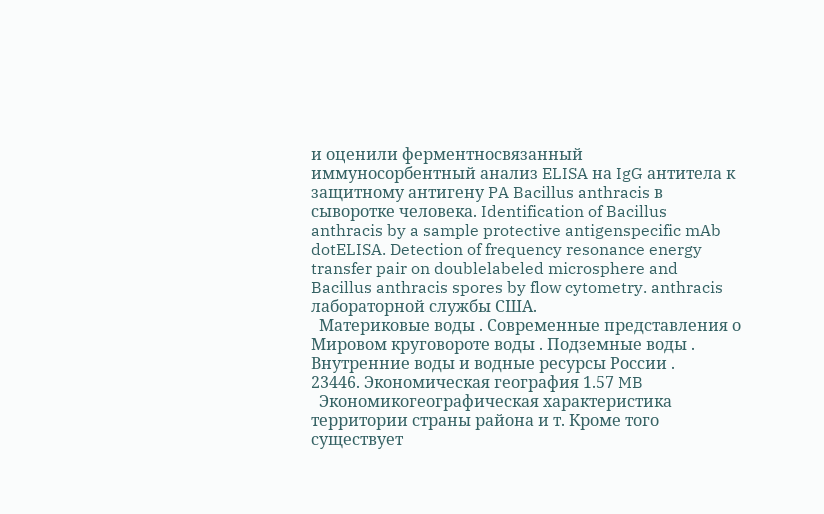и оценили ферментносвязанный иммуносорбентный анализ ELISA на IgG антитела к защитному антигену PA Bacillus anthracis в сыворотке человека. Identification of Bacillus anthracis by a sample protective antigenspecific mAb dotELISA. Detection of frequency resonance energy transfer pair on doublelabeled microsphere and Bacillus anthracis spores by flow cytometry. anthracis лабораторной службы США.
  Материковые воды . Современные представления о Мировом круговороте воды . Подземные воды . Внутренние воды и водные ресурсы России .
23446. Экономическая география 1.57 MB
  Экономикогеографическая характеристика территории страны района и т. Кроме того существует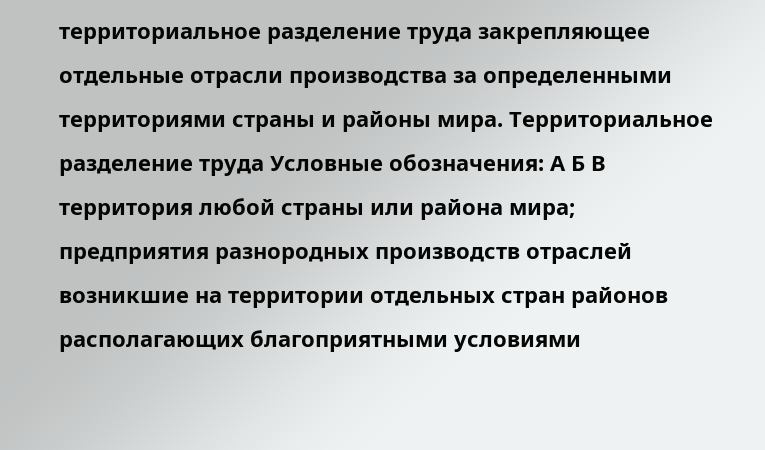территориальное разделение труда закрепляющее отдельные отрасли производства за определенными территориями страны и районы мира. Территориальное разделение труда Условные обозначения: А Б В территория любой страны или района мира; предприятия разнородных производств отраслей возникшие на территории отдельных стран районов располагающих благоприятными условиями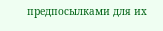предпосылками для их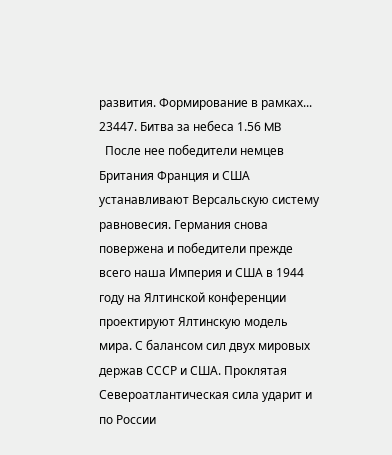развития. Формирование в рамках...
23447. Битва за небеса 1.56 MB
  После нее победители немцев Британия Франция и США устанавливают Версальскую систему равновесия. Германия снова повержена и победители прежде всего наша Империя и США в 1944 году на Ялтинской конференции проектируют Ялтинскую модель мира. С балансом сил двух мировых держав СССР и США. Проклятая Североатлантическая сила ударит и по России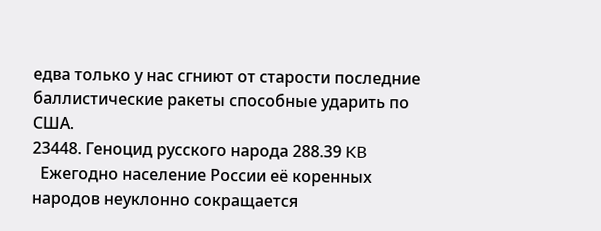едва только у нас сгниют от старости последние баллистические ракеты способные ударить по США.
23448. Геноцид русского народа 288.39 KB
  Ежегодно население России её коренных народов неуклонно сокращается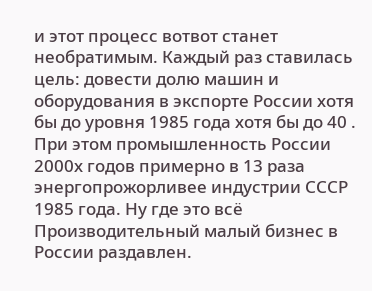и этот процесс вотвот станет необратимым. Каждый раз ставилась цель: довести долю машин и оборудования в экспорте России хотя бы до уровня 1985 года хотя бы до 40 . При этом промышленность России 2000х годов примерно в 13 раза энергопрожорливее индустрии СССР 1985 года. Ну где это всё Производительный малый бизнес в России раздавлен.